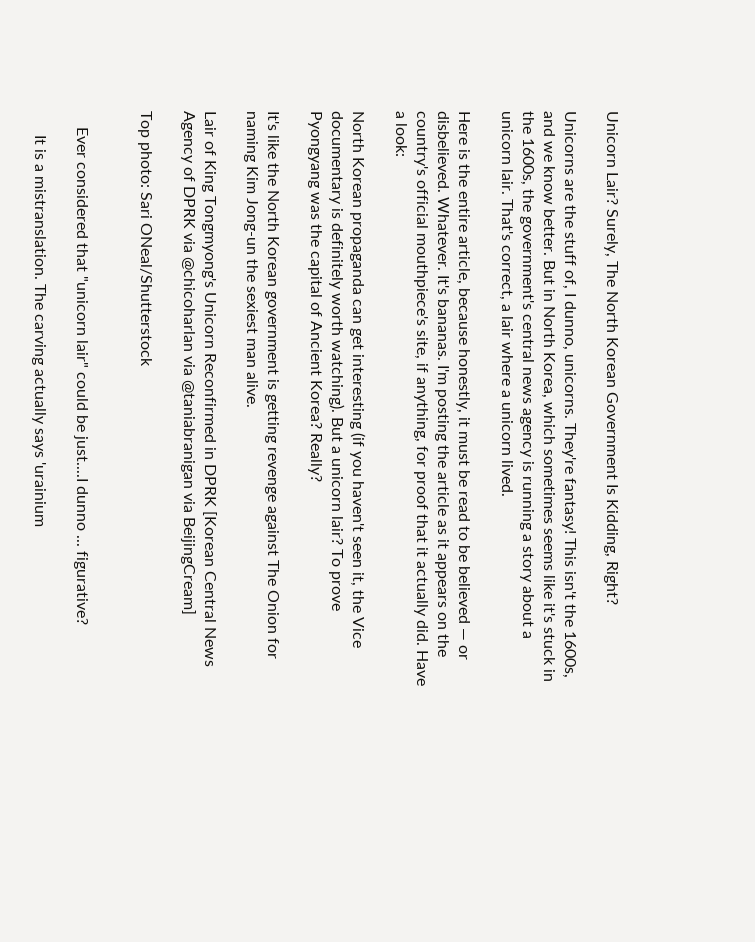Unicorn Lair? Surely, The North Korean Government Is Kidding, Right?

Unicorns are the stuff of, I dunno, unicorns. They're fantasy! This isn't the 1600s, and we know better. But in North Korea, which sometimes seems like it's stuck in the 1600s, the government's central news agency is running a story about a unicorn lair. That's correct, a lair where a unicorn lived.

Here is the entire article, because honestly, it must be read to be believed — or disbelieved. Whatever. It's bananas. I'm posting the article as it appears on the country's official mouthpiece's site, if anything, for proof that it actually did. Have a look:

North Korean propaganda can get interesting (if you haven't seen it, the Vice documentary is definitely worth watching). But a unicorn lair? To prove Pyongyang was the capital of Ancient Korea? Really?

It's like the North Korean government is getting revenge against The Onion for naming Kim Jong-un the sexiest man alive.

Lair of King Tongmyong's Unicorn Reconfirmed in DPRK [Korean Central News Agency of DPRK via @chicoharlan via @taniabranigan via BeijingCream]

Top photo: Sari ONeal/Shutterstock


    Ever considered that "unicorn lair" could be just....I dunno ... figurative?

      It is a mistranslation. The carving actually says 'urainium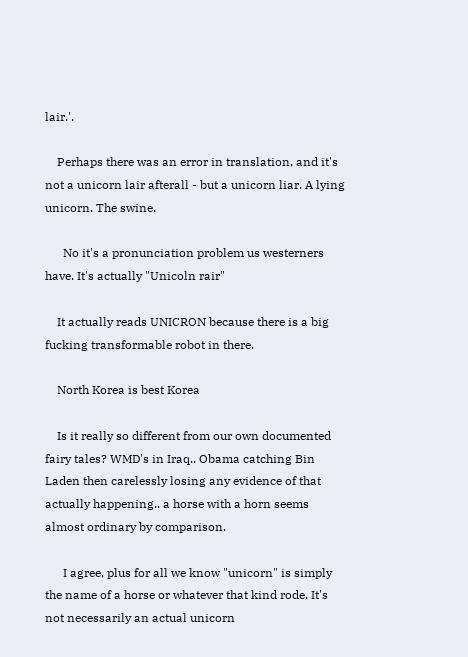lair.'.

    Perhaps there was an error in translation, and it's not a unicorn lair afterall - but a unicorn liar. A lying unicorn. The swine.

      No it's a pronunciation problem us westerners have. It's actually "Unicoln rair"

    It actually reads UNICRON because there is a big fucking transformable robot in there.

    North Korea is best Korea

    Is it really so different from our own documented fairy tales? WMD's in Iraq.. Obama catching Bin Laden then carelessly losing any evidence of that actually happening.. a horse with a horn seems almost ordinary by comparison.

      I agree, plus for all we know "unicorn" is simply the name of a horse or whatever that kind rode. It's not necessarily an actual unicorn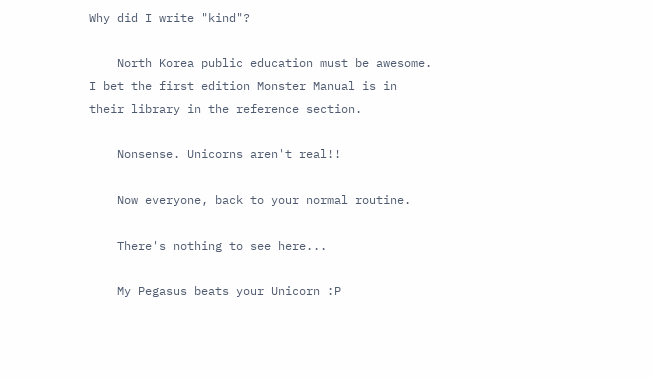Why did I write "kind"?

    North Korea public education must be awesome. I bet the first edition Monster Manual is in their library in the reference section.

    Nonsense. Unicorns aren't real!!

    Now everyone, back to your normal routine.

    There's nothing to see here...

    My Pegasus beats your Unicorn :P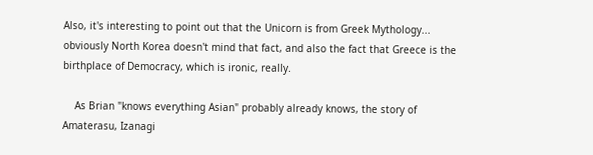Also, it's interesting to point out that the Unicorn is from Greek Mythology... obviously North Korea doesn't mind that fact, and also the fact that Greece is the birthplace of Democracy, which is ironic, really.

    As Brian "knows everything Asian" probably already knows, the story of Amaterasu, Izanagi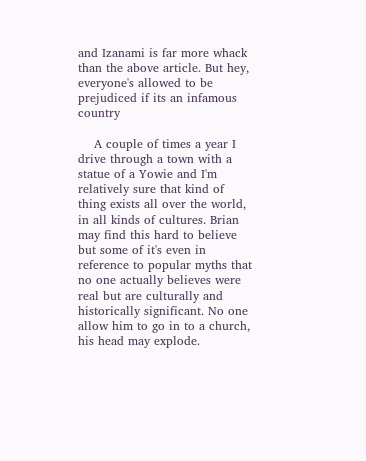and Izanami is far more whack than the above article. But hey, everyone's allowed to be prejudiced if its an infamous country

    A couple of times a year I drive through a town with a statue of a Yowie and I'm relatively sure that kind of thing exists all over the world, in all kinds of cultures. Brian may find this hard to believe but some of it's even in reference to popular myths that no one actually believes were real but are culturally and historically significant. No one allow him to go in to a church, his head may explode.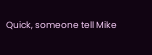Quick, someone tell Mike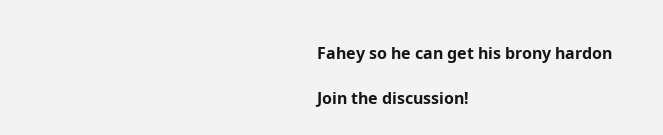Fahey so he can get his brony hardon

Join the discussion!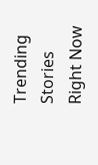Trending Stories Right Now